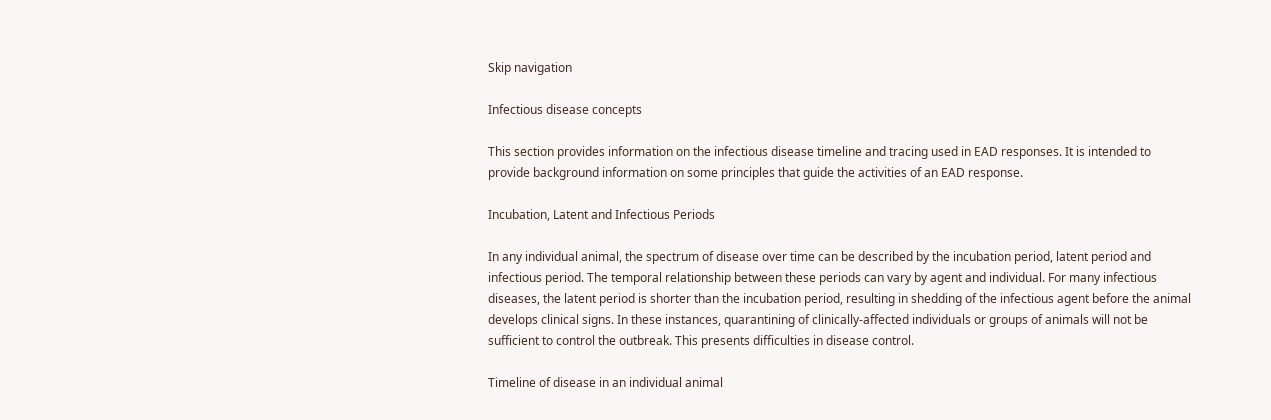Skip navigation

Infectious disease concepts

This section provides information on the infectious disease timeline and tracing used in EAD responses. It is intended to provide background information on some principles that guide the activities of an EAD response.

Incubation, Latent and Infectious Periods

In any individual animal, the spectrum of disease over time can be described by the incubation period, latent period and infectious period. The temporal relationship between these periods can vary by agent and individual. For many infectious diseases, the latent period is shorter than the incubation period, resulting in shedding of the infectious agent before the animal develops clinical signs. In these instances, quarantining of clinically-affected individuals or groups of animals will not be sufficient to control the outbreak. This presents difficulties in disease control.

Timeline of disease in an individual animal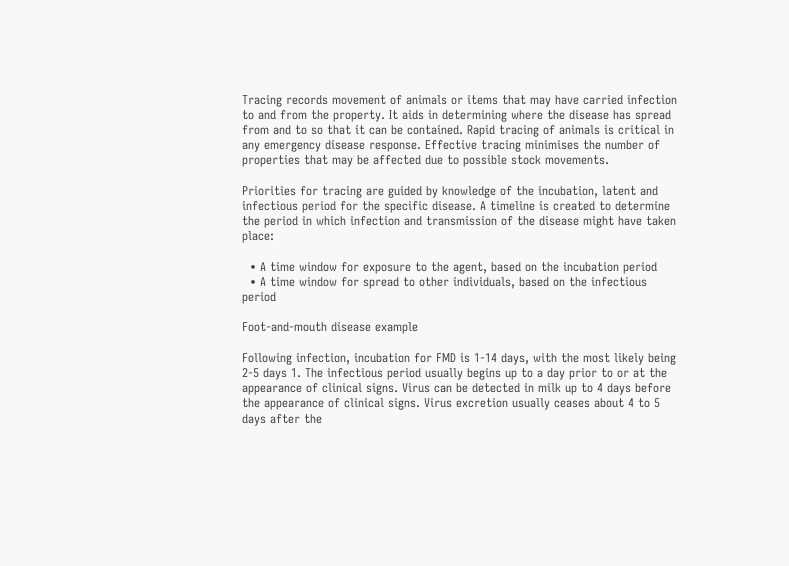Tracing records movement of animals or items that may have carried infection to and from the property. It aids in determining where the disease has spread from and to so that it can be contained. Rapid tracing of animals is critical in any emergency disease response. Effective tracing minimises the number of properties that may be affected due to possible stock movements.

Priorities for tracing are guided by knowledge of the incubation, latent and infectious period for the specific disease. A timeline is created to determine the period in which infection and transmission of the disease might have taken place:

  • A time window for exposure to the agent, based on the incubation period
  • A time window for spread to other individuals, based on the infectious period

Foot-and-mouth disease example

Following infection, incubation for FMD is 1-14 days, with the most likely being 2-5 days 1. The infectious period usually begins up to a day prior to or at the appearance of clinical signs. Virus can be detected in milk up to 4 days before the appearance of clinical signs. Virus excretion usually ceases about 4 to 5 days after the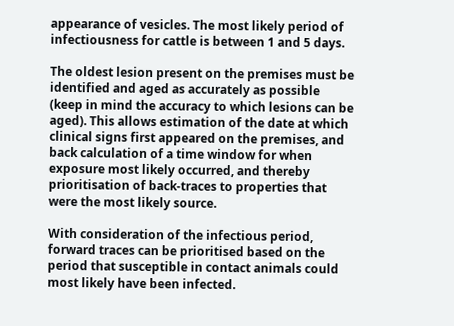appearance of vesicles. The most likely period of infectiousness for cattle is between 1 and 5 days.

The oldest lesion present on the premises must be identified and aged as accurately as possible (keep in mind the accuracy to which lesions can be aged). This allows estimation of the date at which clinical signs first appeared on the premises, and back calculation of a time window for when exposure most likely occurred, and thereby prioritisation of back-traces to properties that were the most likely source.

With consideration of the infectious period, forward traces can be prioritised based on the period that susceptible in contact animals could most likely have been infected.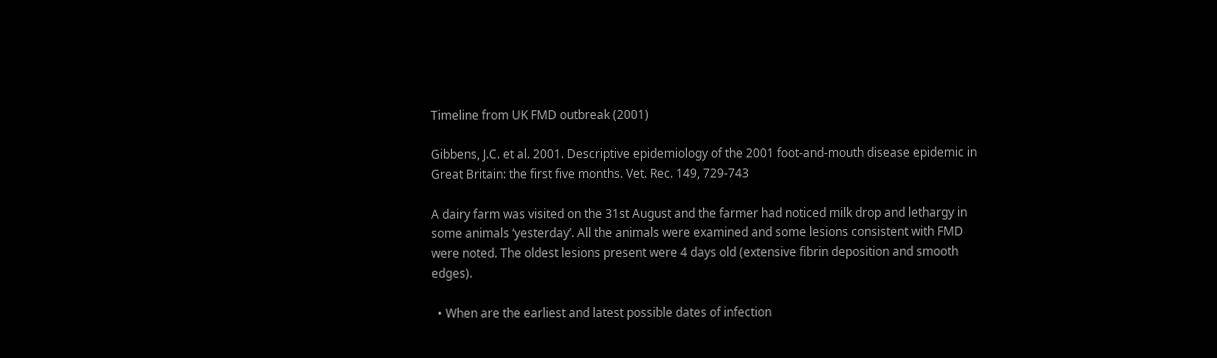Timeline from UK FMD outbreak (2001)

Gibbens, J.C. et al. 2001. Descriptive epidemiology of the 2001 foot-and-mouth disease epidemic in Great Britain: the first five months. Vet. Rec. 149, 729-743

A dairy farm was visited on the 31st August and the farmer had noticed milk drop and lethargy in some animals ‘yesterday’. All the animals were examined and some lesions consistent with FMD were noted. The oldest lesions present were 4 days old (extensive fibrin deposition and smooth edges).

  • When are the earliest and latest possible dates of infection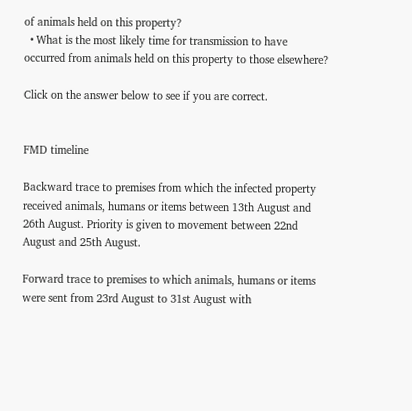of animals held on this property?
  • What is the most likely time for transmission to have occurred from animals held on this property to those elsewhere?

Click on the answer below to see if you are correct.


FMD timeline

Backward trace to premises from which the infected property received animals, humans or items between 13th August and 26th August. Priority is given to movement between 22nd August and 25th August.

Forward trace to premises to which animals, humans or items were sent from 23rd August to 31st August with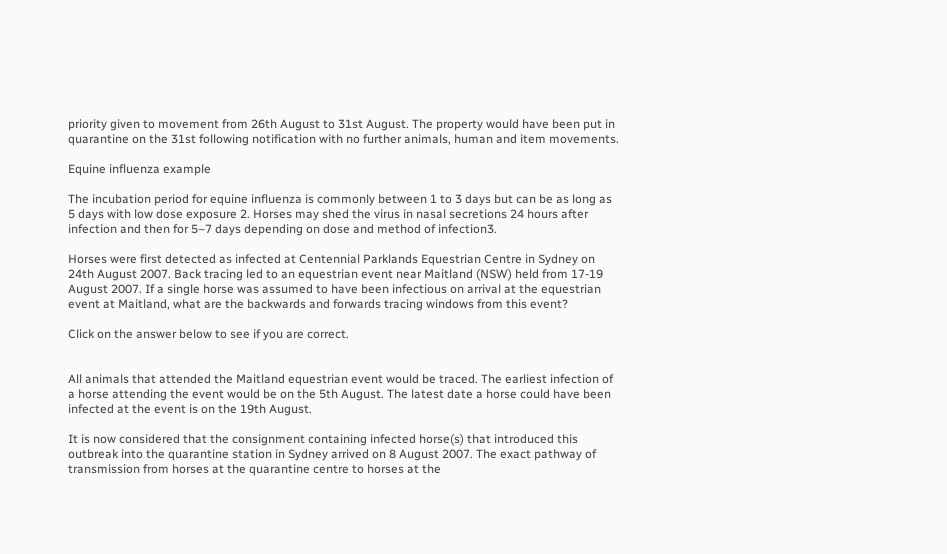priority given to movement from 26th August to 31st August. The property would have been put in quarantine on the 31st following notification with no further animals, human and item movements.

Equine influenza example

The incubation period for equine influenza is commonly between 1 to 3 days but can be as long as 5 days with low dose exposure 2. Horses may shed the virus in nasal secretions 24 hours after infection and then for 5–7 days depending on dose and method of infection3.

Horses were first detected as infected at Centennial Parklands Equestrian Centre in Sydney on 24th August 2007. Back tracing led to an equestrian event near Maitland (NSW) held from 17-19 August 2007. If a single horse was assumed to have been infectious on arrival at the equestrian event at Maitland, what are the backwards and forwards tracing windows from this event?

Click on the answer below to see if you are correct.


All animals that attended the Maitland equestrian event would be traced. The earliest infection of a horse attending the event would be on the 5th August. The latest date a horse could have been infected at the event is on the 19th August.

It is now considered that the consignment containing infected horse(s) that introduced this outbreak into the quarantine station in Sydney arrived on 8 August 2007. The exact pathway of transmission from horses at the quarantine centre to horses at the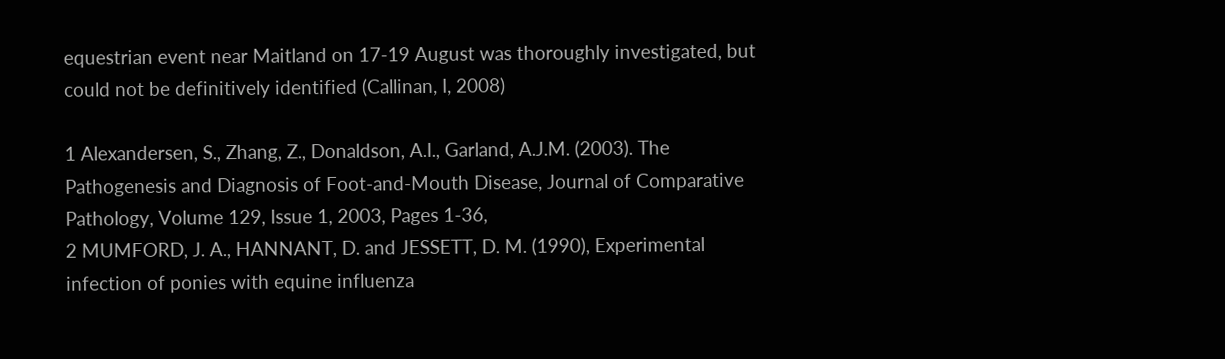equestrian event near Maitland on 17-19 August was thoroughly investigated, but could not be definitively identified (Callinan, I, 2008)

1 Alexandersen, S., Zhang, Z., Donaldson, A.I., Garland, A.J.M. (2003). The Pathogenesis and Diagnosis of Foot-and-Mouth Disease, Journal of Comparative Pathology, Volume 129, Issue 1, 2003, Pages 1-36,
2 MUMFORD, J. A., HANNANT, D. and JESSETT, D. M. (1990), Experimental infection of ponies with equine influenza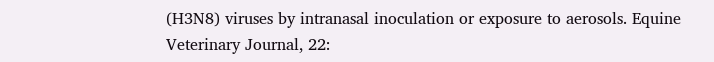(H3N8) viruses by intranasal inoculation or exposure to aerosols. Equine Veterinary Journal, 22: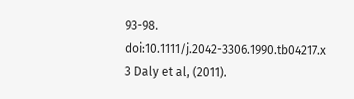93-98. doi:10.1111/j.2042-3306.1990.tb04217.x
3 Daly et al, (2011).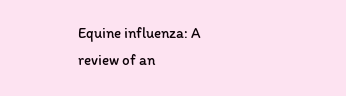Equine influenza: A review of an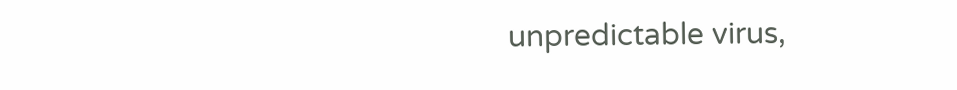unpredictable virus,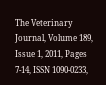The Veterinary Journal, Volume 189, Issue 1, 2011, Pages 7-14, ISSN 1090-0233,